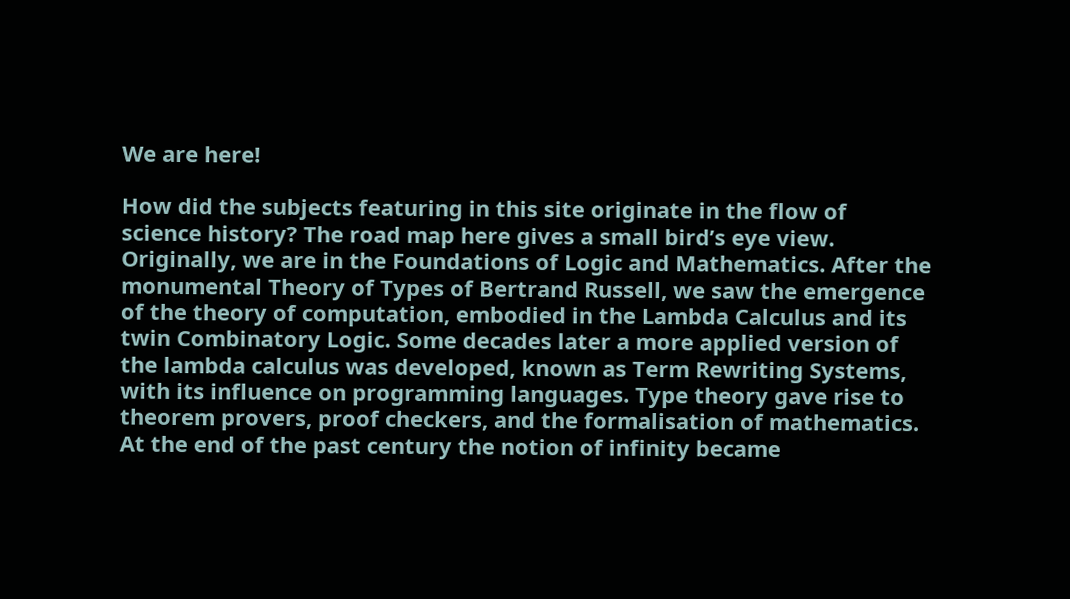We are here!

How did the subjects featuring in this site originate in the flow of science history? The road map here gives a small bird’s eye view. Originally, we are in the Foundations of Logic and Mathematics. After the monumental Theory of Types of Bertrand Russell, we saw the emergence of the theory of computation, embodied in the Lambda Calculus and its twin Combinatory Logic. Some decades later a more applied version of the lambda calculus was developed, known as Term Rewriting Systems, with its influence on programming languages. Type theory gave rise to theorem provers, proof checkers, and the formalisation of mathematics. At the end of the past century the notion of infinity became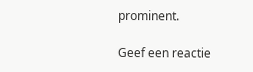prominent.

Geef een reactie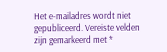Het e-mailadres wordt niet gepubliceerd. Vereiste velden zijn gemarkeerd met *